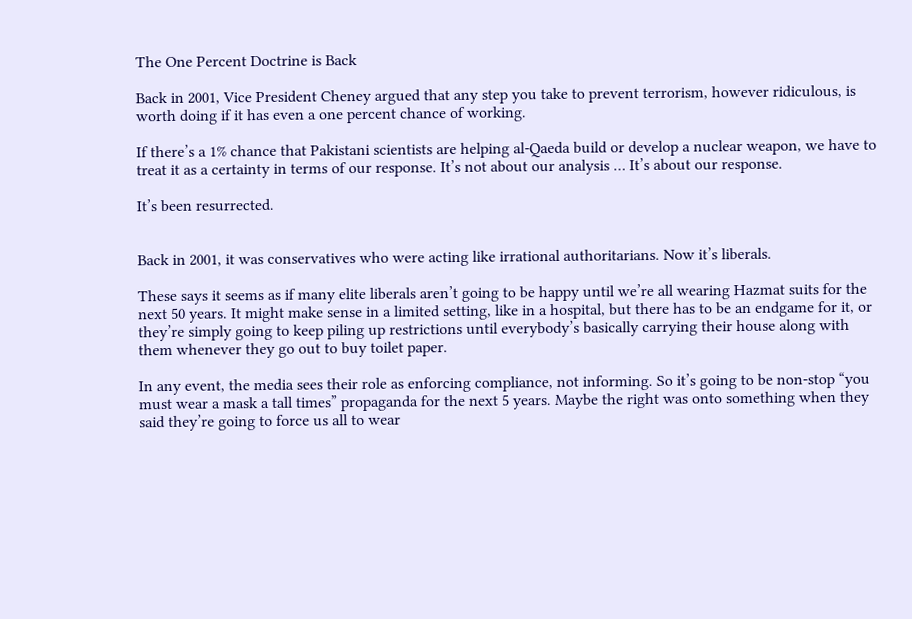The One Percent Doctrine is Back

Back in 2001, Vice President Cheney argued that any step you take to prevent terrorism, however ridiculous, is worth doing if it has even a one percent chance of working.

If there’s a 1% chance that Pakistani scientists are helping al-Qaeda build or develop a nuclear weapon, we have to treat it as a certainty in terms of our response. It’s not about our analysis … It’s about our response.

It’s been resurrected.


Back in 2001, it was conservatives who were acting like irrational authoritarians. Now it’s liberals.

These says it seems as if many elite liberals aren’t going to be happy until we’re all wearing Hazmat suits for the next 50 years. It might make sense in a limited setting, like in a hospital, but there has to be an endgame for it, or they’re simply going to keep piling up restrictions until everybody’s basically carrying their house along with them whenever they go out to buy toilet paper.

In any event, the media sees their role as enforcing compliance, not informing. So it’s going to be non-stop “you must wear a mask a tall times” propaganda for the next 5 years. Maybe the right was onto something when they said they’re going to force us all to wear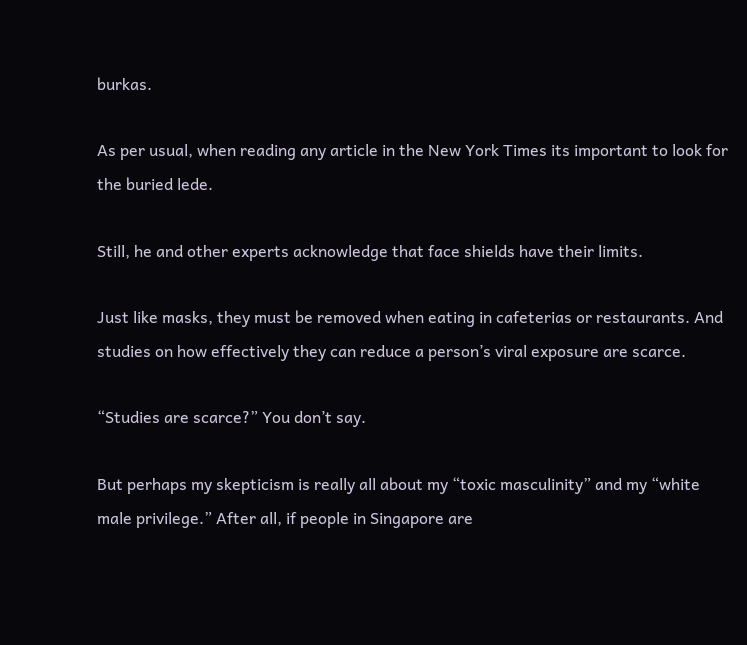burkas.

As per usual, when reading any article in the New York Times its important to look for the buried lede.

Still, he and other experts acknowledge that face shields have their limits.

Just like masks, they must be removed when eating in cafeterias or restaurants. And studies on how effectively they can reduce a person’s viral exposure are scarce.

“Studies are scarce?” You don’t say.

But perhaps my skepticism is really all about my “toxic masculinity” and my “white male privilege.” After all, if people in Singapore are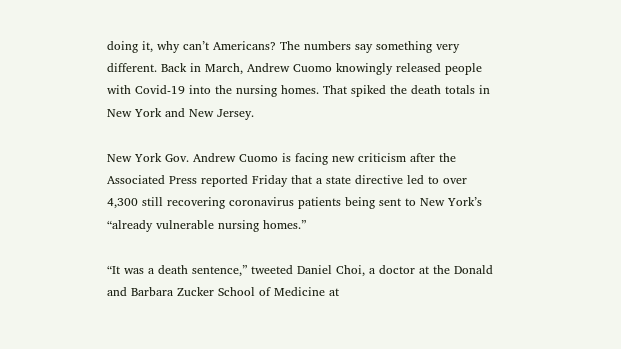doing it, why can’t Americans? The numbers say something very different. Back in March, Andrew Cuomo knowingly released people with Covid-19 into the nursing homes. That spiked the death totals in New York and New Jersey.

New York Gov. Andrew Cuomo is facing new criticism after the Associated Press reported Friday that a state directive led to over 4,300 still recovering coronavirus patients being sent to New York’s “already vulnerable nursing homes.”

“It was a death sentence,” tweeted Daniel Choi, a doctor at the Donald and Barbara Zucker School of Medicine at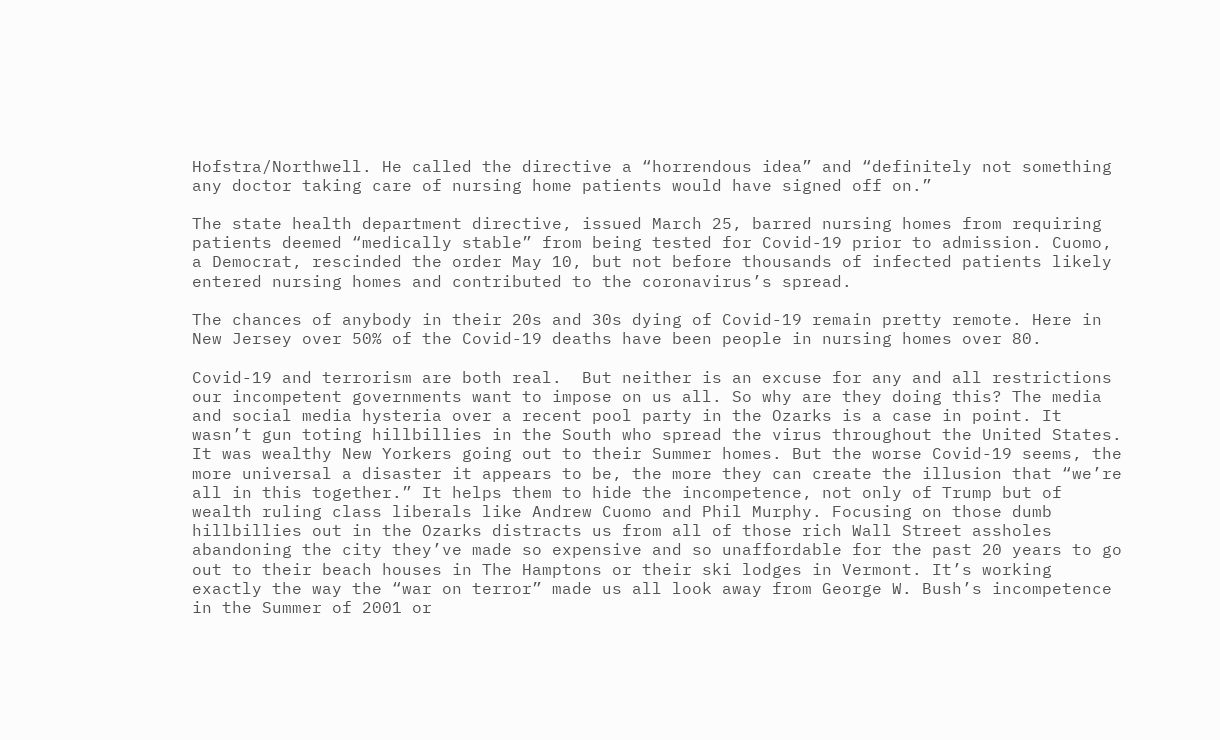Hofstra/Northwell. He called the directive a “horrendous idea” and “definitely not something any doctor taking care of nursing home patients would have signed off on.”

The state health department directive, issued March 25, barred nursing homes from requiring patients deemed “medically stable” from being tested for Covid-19 prior to admission. Cuomo, a Democrat, rescinded the order May 10, but not before thousands of infected patients likely entered nursing homes and contributed to the coronavirus’s spread.

The chances of anybody in their 20s and 30s dying of Covid-19 remain pretty remote. Here in New Jersey over 50% of the Covid-19 deaths have been people in nursing homes over 80.

Covid-19 and terrorism are both real.  But neither is an excuse for any and all restrictions our incompetent governments want to impose on us all. So why are they doing this? The media and social media hysteria over a recent pool party in the Ozarks is a case in point. It wasn’t gun toting hillbillies in the South who spread the virus throughout the United States. It was wealthy New Yorkers going out to their Summer homes. But the worse Covid-19 seems, the more universal a disaster it appears to be, the more they can create the illusion that “we’re all in this together.” It helps them to hide the incompetence, not only of Trump but of wealth ruling class liberals like Andrew Cuomo and Phil Murphy. Focusing on those dumb hillbillies out in the Ozarks distracts us from all of those rich Wall Street assholes abandoning the city they’ve made so expensive and so unaffordable for the past 20 years to go out to their beach houses in The Hamptons or their ski lodges in Vermont. It’s working exactly the way the “war on terror” made us all look away from George W. Bush’s incompetence in the Summer of 2001 or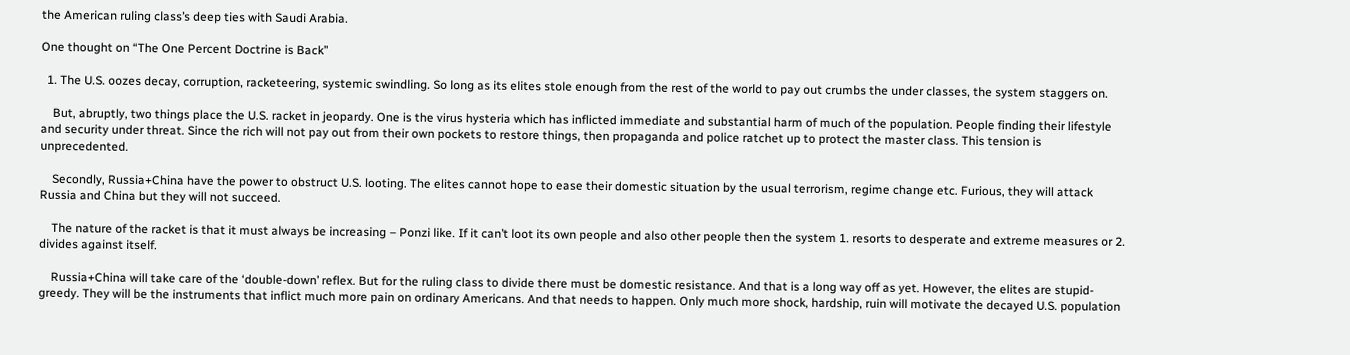the American ruling class’s deep ties with Saudi Arabia.

One thought on “The One Percent Doctrine is Back”

  1. The U.S. oozes decay, corruption, racketeering, systemic swindling. So long as its elites stole enough from the rest of the world to pay out crumbs the under classes, the system staggers on.

    But, abruptly, two things place the U.S. racket in jeopardy. One is the virus hysteria which has inflicted immediate and substantial harm of much of the population. People finding their lifestyle and security under threat. Since the rich will not pay out from their own pockets to restore things, then propaganda and police ratchet up to protect the master class. This tension is unprecedented.

    Secondly, Russia+China have the power to obstruct U.S. looting. The elites cannot hope to ease their domestic situation by the usual terrorism, regime change etc. Furious, they will attack Russia and China but they will not succeed.

    The nature of the racket is that it must always be increasing – Ponzi like. If it can’t loot its own people and also other people then the system 1. resorts to desperate and extreme measures or 2. divides against itself.

    Russia+China will take care of the ‘double-down’ reflex. But for the ruling class to divide there must be domestic resistance. And that is a long way off as yet. However, the elites are stupid-greedy. They will be the instruments that inflict much more pain on ordinary Americans. And that needs to happen. Only much more shock, hardship, ruin will motivate the decayed U.S. population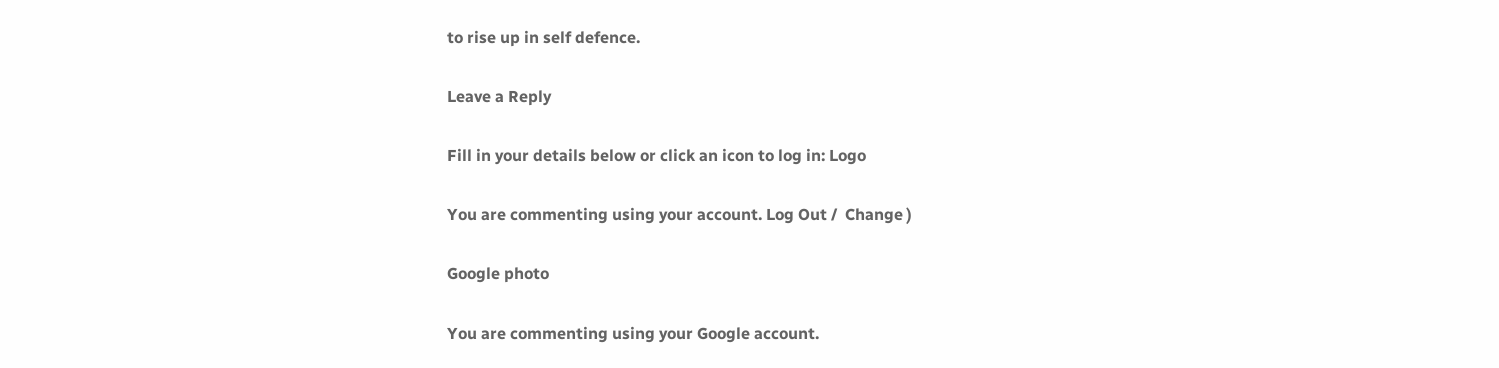to rise up in self defence.

Leave a Reply

Fill in your details below or click an icon to log in: Logo

You are commenting using your account. Log Out /  Change )

Google photo

You are commenting using your Google account.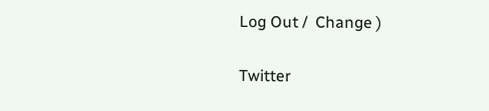Log Out /  Change )

Twitter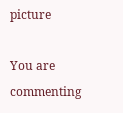picture

You are commenting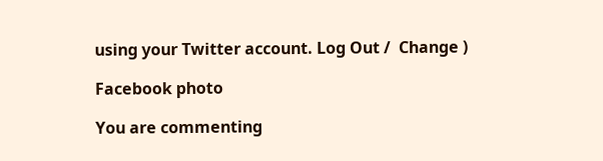using your Twitter account. Log Out /  Change )

Facebook photo

You are commenting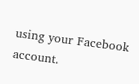using your Facebook account.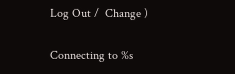Log Out /  Change )

Connecting to %s